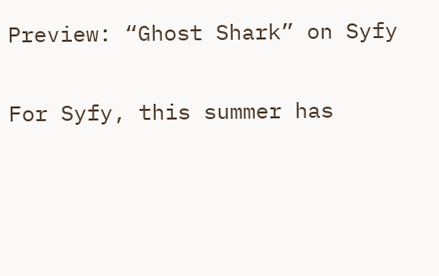Preview: “Ghost Shark” on Syfy

For Syfy, this summer has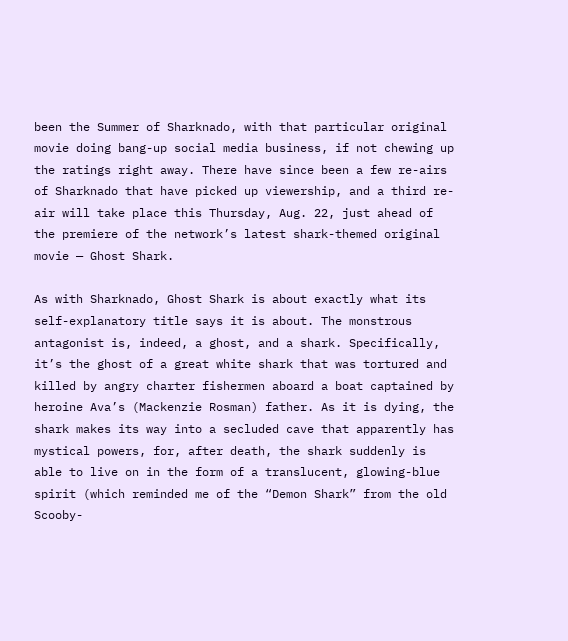been the Summer of Sharknado, with that particular original movie doing bang-up social media business, if not chewing up the ratings right away. There have since been a few re-airs of Sharknado that have picked up viewership, and a third re-air will take place this Thursday, Aug. 22, just ahead of the premiere of the network’s latest shark-themed original movie — Ghost Shark.

As with Sharknado, Ghost Shark is about exactly what its self-explanatory title says it is about. The monstrous antagonist is, indeed, a ghost, and a shark. Specifically, it’s the ghost of a great white shark that was tortured and killed by angry charter fishermen aboard a boat captained by heroine Ava’s (Mackenzie Rosman) father. As it is dying, the shark makes its way into a secluded cave that apparently has mystical powers, for, after death, the shark suddenly is able to live on in the form of a translucent, glowing-blue spirit (which reminded me of the “Demon Shark” from the old Scooby-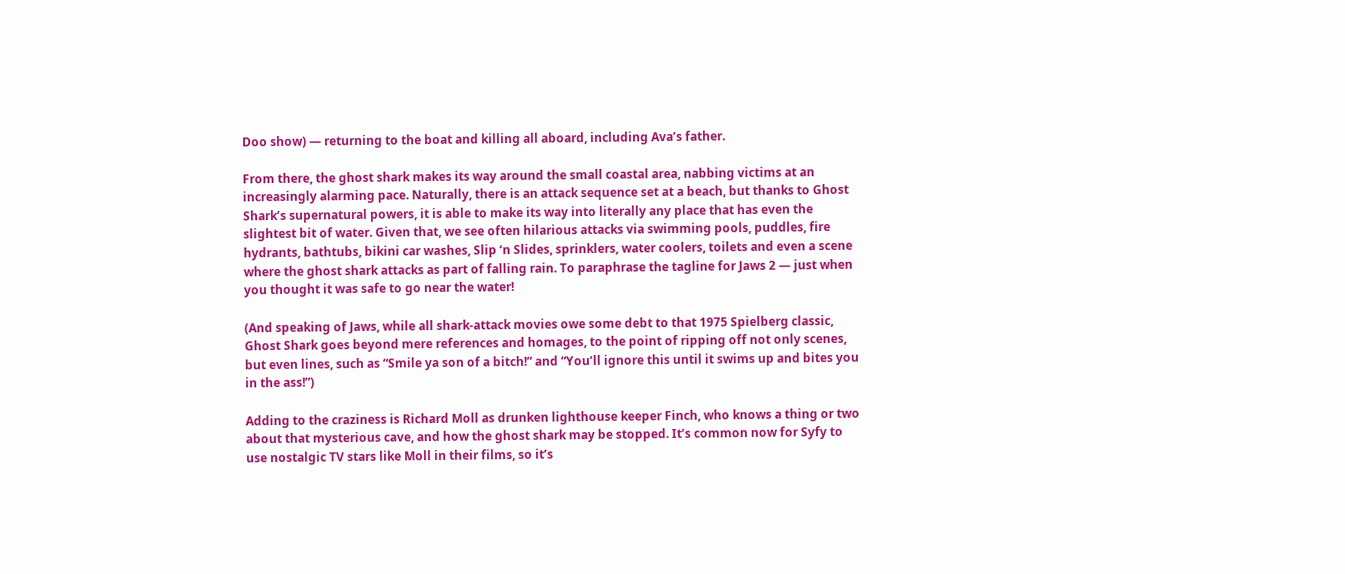Doo show) — returning to the boat and killing all aboard, including Ava’s father.

From there, the ghost shark makes its way around the small coastal area, nabbing victims at an increasingly alarming pace. Naturally, there is an attack sequence set at a beach, but thanks to Ghost Shark’s supernatural powers, it is able to make its way into literally any place that has even the slightest bit of water. Given that, we see often hilarious attacks via swimming pools, puddles, fire hydrants, bathtubs, bikini car washes, Slip ‘n Slides, sprinklers, water coolers, toilets and even a scene where the ghost shark attacks as part of falling rain. To paraphrase the tagline for Jaws 2 — just when you thought it was safe to go near the water!

(And speaking of Jaws, while all shark-attack movies owe some debt to that 1975 Spielberg classic, Ghost Shark goes beyond mere references and homages, to the point of ripping off not only scenes, but even lines, such as “Smile ya son of a bitch!” and “You’ll ignore this until it swims up and bites you in the ass!”)

Adding to the craziness is Richard Moll as drunken lighthouse keeper Finch, who knows a thing or two about that mysterious cave, and how the ghost shark may be stopped. It’s common now for Syfy to use nostalgic TV stars like Moll in their films, so it’s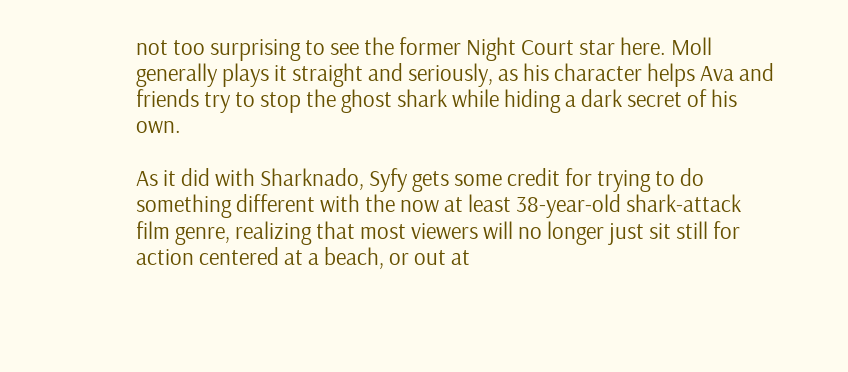not too surprising to see the former Night Court star here. Moll generally plays it straight and seriously, as his character helps Ava and friends try to stop the ghost shark while hiding a dark secret of his own.

As it did with Sharknado, Syfy gets some credit for trying to do something different with the now at least 38-year-old shark-attack film genre, realizing that most viewers will no longer just sit still for action centered at a beach, or out at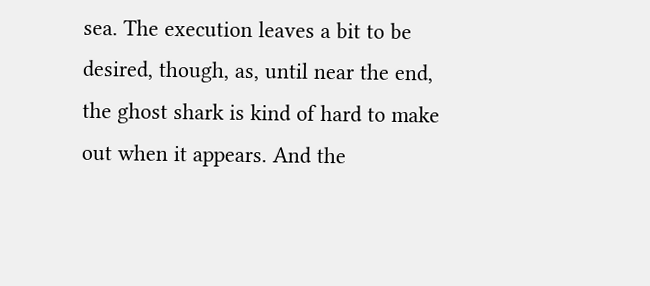sea. The execution leaves a bit to be desired, though, as, until near the end, the ghost shark is kind of hard to make out when it appears. And the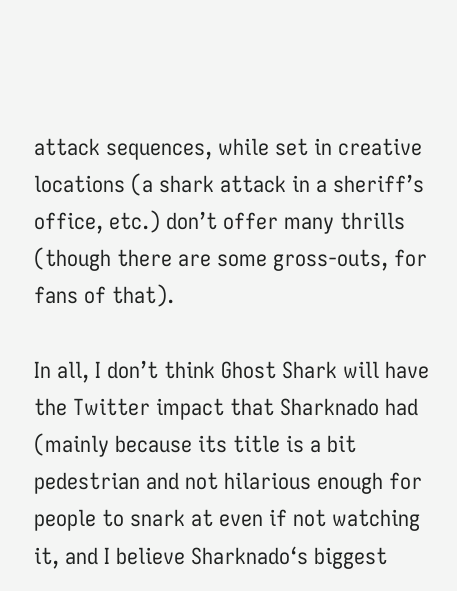attack sequences, while set in creative locations (a shark attack in a sheriff’s office, etc.) don’t offer many thrills (though there are some gross-outs, for fans of that).

In all, I don’t think Ghost Shark will have the Twitter impact that Sharknado had (mainly because its title is a bit pedestrian and not hilarious enough for people to snark at even if not watching it, and I believe Sharknado‘s biggest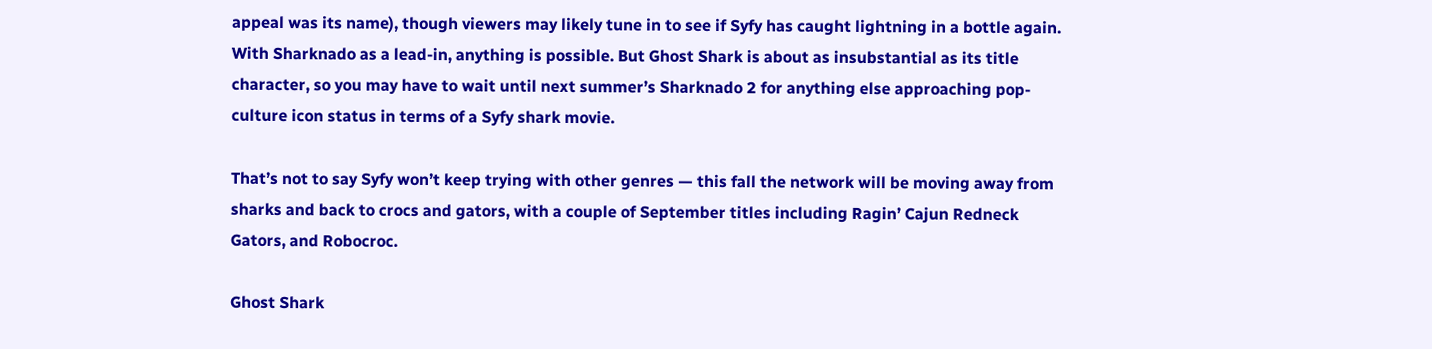appeal was its name), though viewers may likely tune in to see if Syfy has caught lightning in a bottle again. With Sharknado as a lead-in, anything is possible. But Ghost Shark is about as insubstantial as its title character, so you may have to wait until next summer’s Sharknado 2 for anything else approaching pop-culture icon status in terms of a Syfy shark movie.

That’s not to say Syfy won’t keep trying with other genres — this fall the network will be moving away from sharks and back to crocs and gators, with a couple of September titles including Ragin’ Cajun Redneck Gators, and Robocroc.

Ghost Shark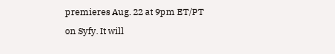premieres Aug. 22 at 9pm ET/PT on Syfy. It will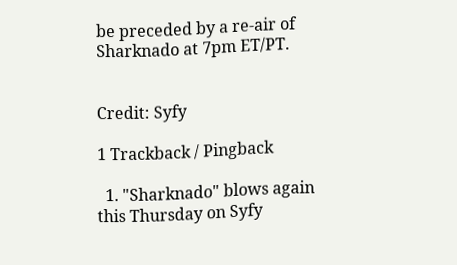be preceded by a re-air of Sharknado at 7pm ET/PT.


Credit: Syfy

1 Trackback / Pingback

  1. "Sharknado" blows again this Thursday on Syfy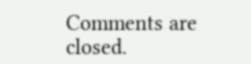Comments are closed.